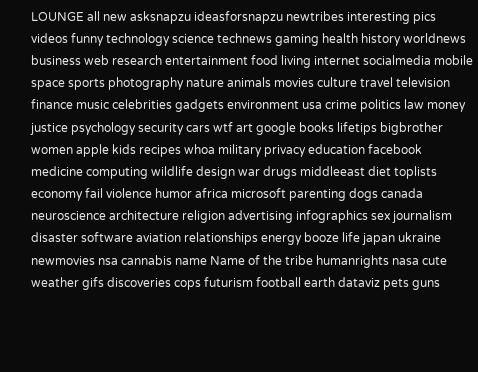LOUNGE all new asksnapzu ideasforsnapzu newtribes interesting pics videos funny technology science technews gaming health history worldnews business web research entertainment food living internet socialmedia mobile space sports photography nature animals movies culture travel television finance music celebrities gadgets environment usa crime politics law money justice psychology security cars wtf art google books lifetips bigbrother women apple kids recipes whoa military privacy education facebook medicine computing wildlife design war drugs middleeast diet toplists economy fail violence humor africa microsoft parenting dogs canada neuroscience architecture religion advertising infographics sex journalism disaster software aviation relationships energy booze life japan ukraine newmovies nsa cannabis name Name of the tribe humanrights nasa cute weather gifs discoveries cops futurism football earth dataviz pets guns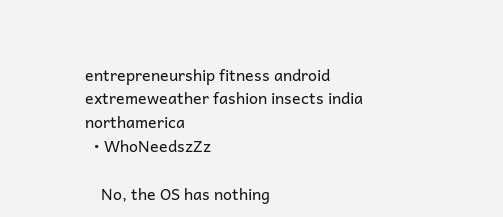entrepreneurship fitness android extremeweather fashion insects india northamerica
  • WhoNeedszZz

    No, the OS has nothing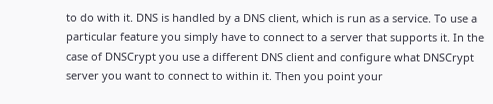to do with it. DNS is handled by a DNS client, which is run as a service. To use a particular feature you simply have to connect to a server that supports it. In the case of DNSCrypt you use a different DNS client and configure what DNSCrypt server you want to connect to within it. Then you point your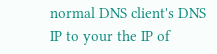normal DNS client's DNS IP to your the IP of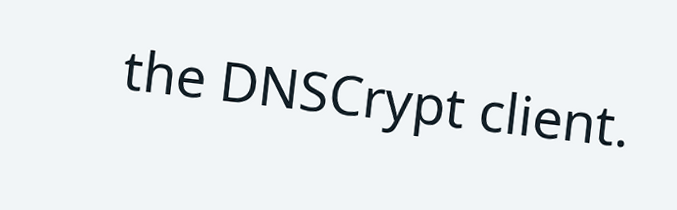the DNSCrypt client.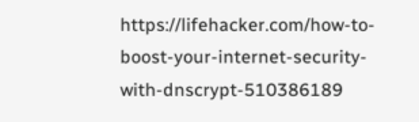https://lifehacker.com/how-to-boost-your-internet-security-with-dnscrypt-510386189